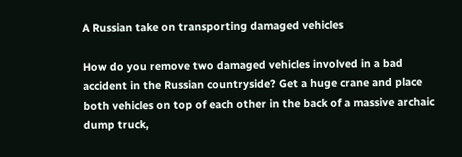A Russian take on transporting damaged vehicles

How do you remove two damaged vehicles involved in a bad accident in the Russian countryside? Get a huge crane and place both vehicles on top of each other in the back of a massive archaic dump truck,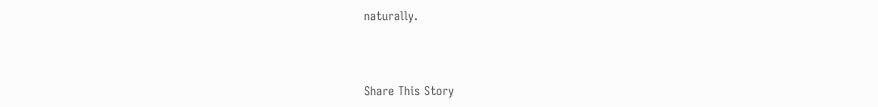naturally.



Share This Story